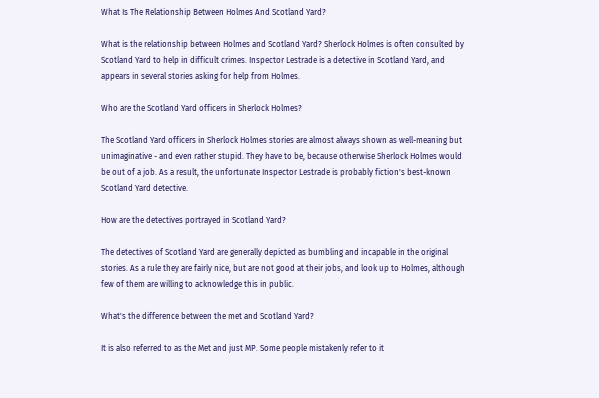What Is The Relationship Between Holmes And Scotland Yard?

What is the relationship between Holmes and Scotland Yard? Sherlock Holmes is often consulted by Scotland Yard to help in difficult crimes. Inspector Lestrade is a detective in Scotland Yard, and appears in several stories asking for help from Holmes.

Who are the Scotland Yard officers in Sherlock Holmes?

The Scotland Yard officers in Sherlock Holmes stories are almost always shown as well-meaning but unimaginative - and even rather stupid. They have to be, because otherwise Sherlock Holmes would be out of a job. As a result, the unfortunate Inspector Lestrade is probably fiction's best-known Scotland Yard detective.

How are the detectives portrayed in Scotland Yard?

The detectives of Scotland Yard are generally depicted as bumbling and incapable in the original stories. As a rule they are fairly nice, but are not good at their jobs, and look up to Holmes, although few of them are willing to acknowledge this in public.

What's the difference between the met and Scotland Yard?

It is also referred to as the Met and just MP. Some people mistakenly refer to it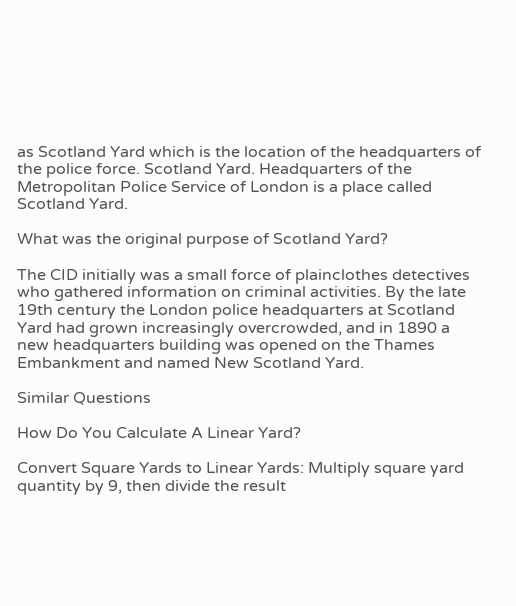as Scotland Yard which is the location of the headquarters of the police force. Scotland Yard. Headquarters of the Metropolitan Police Service of London is a place called Scotland Yard.

What was the original purpose of Scotland Yard?

The CID initially was a small force of plainclothes detectives who gathered information on criminal activities. By the late 19th century the London police headquarters at Scotland Yard had grown increasingly overcrowded, and in 1890 a new headquarters building was opened on the Thames Embankment and named New Scotland Yard.

Similar Questions

How Do You Calculate A Linear Yard?

Convert Square Yards to Linear Yards: Multiply square yard quantity by 9, then divide the result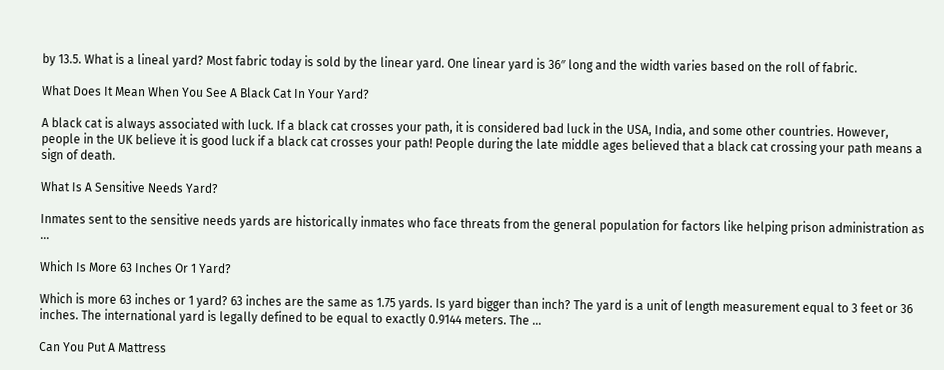by 13.5. What is a lineal yard? Most fabric today is sold by the linear yard. One linear yard is 36″ long and the width varies based on the roll of fabric.

What Does It Mean When You See A Black Cat In Your Yard?

A black cat is always associated with luck. If a black cat crosses your path, it is considered bad luck in the USA, India, and some other countries. However, people in the UK believe it is good luck if a black cat crosses your path! People during the late middle ages believed that a black cat crossing your path means a sign of death.

What Is A Sensitive Needs Yard?

Inmates sent to the sensitive needs yards are historically inmates who face threats from the general population for factors like helping prison administration as …

Which Is More 63 Inches Or 1 Yard?

Which is more 63 inches or 1 yard? 63 inches are the same as 1.75 yards. Is yard bigger than inch? The yard is a unit of length measurement equal to 3 feet or 36 inches. The international yard is legally defined to be equal to exactly 0.9144 meters. The …

Can You Put A Mattress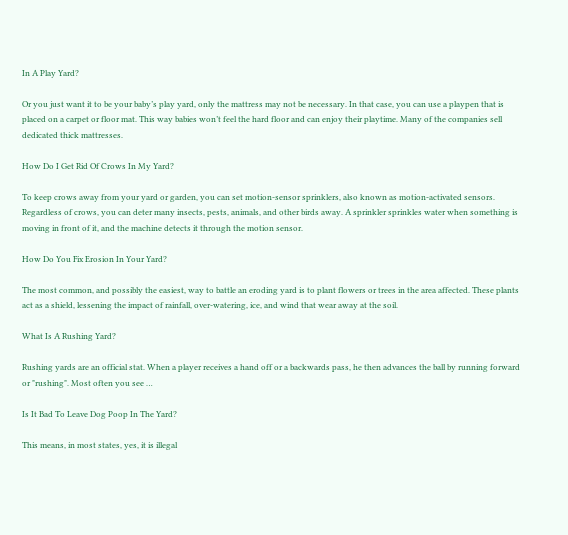In A Play Yard?

Or you just want it to be your baby’s play yard, only the mattress may not be necessary. In that case, you can use a playpen that is placed on a carpet or floor mat. This way babies won’t feel the hard floor and can enjoy their playtime. Many of the companies sell dedicated thick mattresses.

How Do I Get Rid Of Crows In My Yard?

To keep crows away from your yard or garden, you can set motion-sensor sprinklers, also known as motion-activated sensors. Regardless of crows, you can deter many insects, pests, animals, and other birds away. A sprinkler sprinkles water when something is moving in front of it, and the machine detects it through the motion sensor.

How Do You Fix Erosion In Your Yard?

The most common, and possibly the easiest, way to battle an eroding yard is to plant flowers or trees in the area affected. These plants act as a shield, lessening the impact of rainfall, over-watering, ice, and wind that wear away at the soil.

What Is A Rushing Yard?

Rushing yards are an official stat. When a player receives a hand off or a backwards pass, he then advances the ball by running forward or "rushing". Most often you see …

Is It Bad To Leave Dog Poop In The Yard?

This means, in most states, yes, it is illegal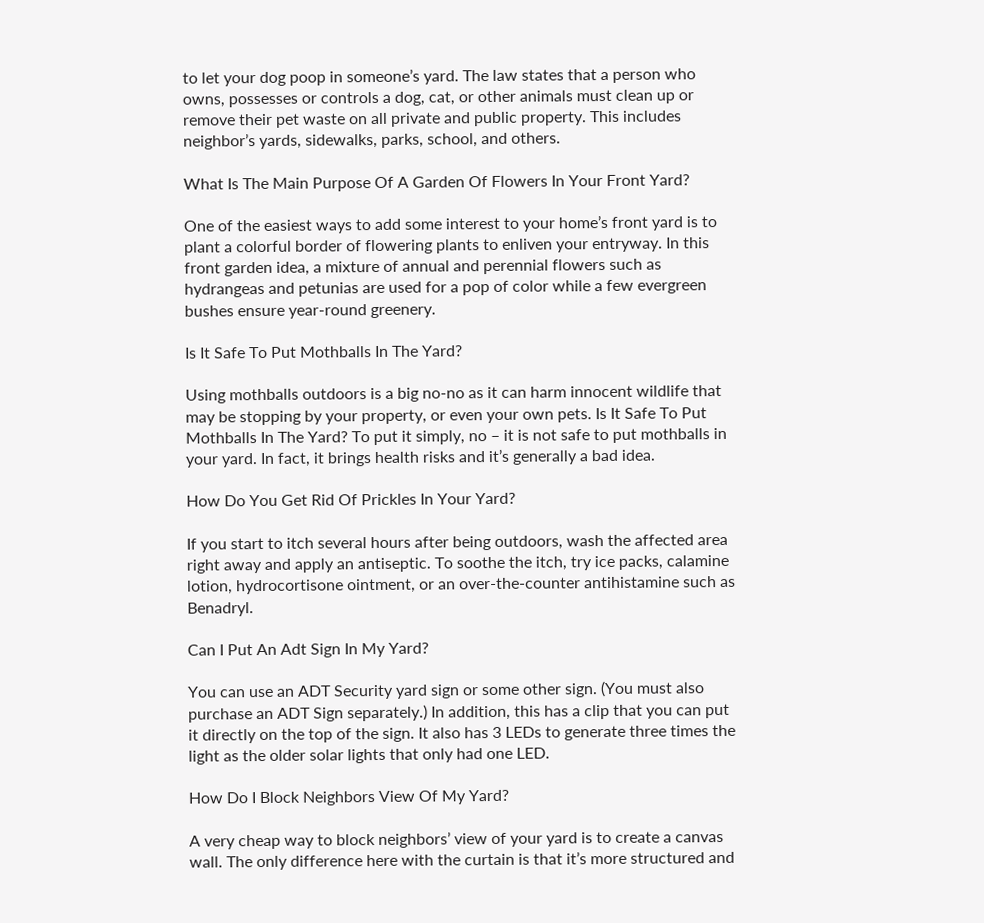to let your dog poop in someone’s yard. The law states that a person who owns, possesses or controls a dog, cat, or other animals must clean up or remove their pet waste on all private and public property. This includes neighbor’s yards, sidewalks, parks, school, and others.

What Is The Main Purpose Of A Garden Of Flowers In Your Front Yard?

One of the easiest ways to add some interest to your home’s front yard is to plant a colorful border of flowering plants to enliven your entryway. In this front garden idea, a mixture of annual and perennial flowers such as hydrangeas and petunias are used for a pop of color while a few evergreen bushes ensure year-round greenery.

Is It Safe To Put Mothballs In The Yard?

Using mothballs outdoors is a big no-no as it can harm innocent wildlife that may be stopping by your property, or even your own pets. Is It Safe To Put Mothballs In The Yard? To put it simply, no – it is not safe to put mothballs in your yard. In fact, it brings health risks and it’s generally a bad idea.

How Do You Get Rid Of Prickles In Your Yard?

If you start to itch several hours after being outdoors, wash the affected area right away and apply an antiseptic. To soothe the itch, try ice packs, calamine lotion, hydrocortisone ointment, or an over-the-counter antihistamine such as Benadryl.

Can I Put An Adt Sign In My Yard?

You can use an ADT Security yard sign or some other sign. (You must also purchase an ADT Sign separately.) In addition, this has a clip that you can put it directly on the top of the sign. It also has 3 LEDs to generate three times the light as the older solar lights that only had one LED.

How Do I Block Neighbors View Of My Yard?

A very cheap way to block neighbors’ view of your yard is to create a canvas wall. The only difference here with the curtain is that it’s more structured and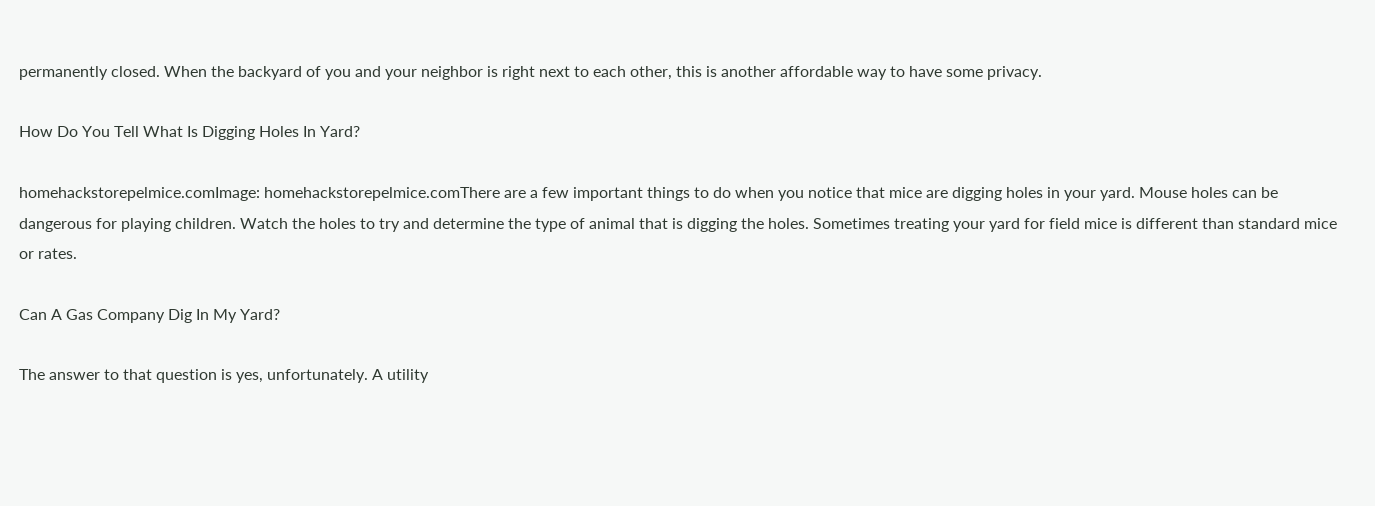permanently closed. When the backyard of you and your neighbor is right next to each other, this is another affordable way to have some privacy.

How Do You Tell What Is Digging Holes In Yard?

homehackstorepelmice.comImage: homehackstorepelmice.comThere are a few important things to do when you notice that mice are digging holes in your yard. Mouse holes can be dangerous for playing children. Watch the holes to try and determine the type of animal that is digging the holes. Sometimes treating your yard for field mice is different than standard mice or rates.

Can A Gas Company Dig In My Yard?

The answer to that question is yes, unfortunately. A utility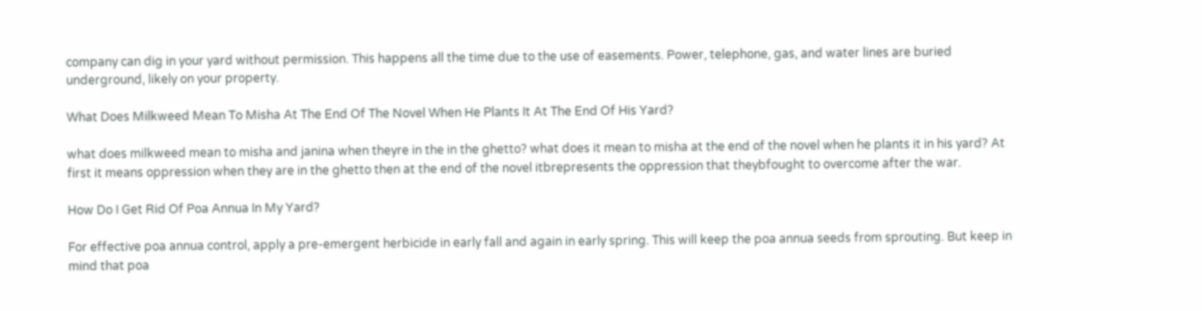company can dig in your yard without permission. This happens all the time due to the use of easements. Power, telephone, gas, and water lines are buried underground, likely on your property.

What Does Milkweed Mean To Misha At The End Of The Novel When He Plants It At The End Of His Yard?

what does milkweed mean to misha and janina when theyre in the in the ghetto? what does it mean to misha at the end of the novel when he plants it in his yard? At first it means oppression when they are in the ghetto then at the end of the novel itbrepresents the oppression that theybfought to overcome after the war.

How Do I Get Rid Of Poa Annua In My Yard?

For effective poa annua control, apply a pre-emergent herbicide in early fall and again in early spring. This will keep the poa annua seeds from sprouting. But keep in mind that poa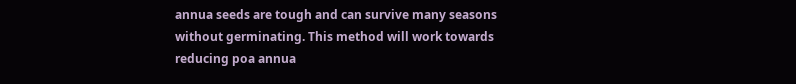annua seeds are tough and can survive many seasons without germinating. This method will work towards reducing poa annua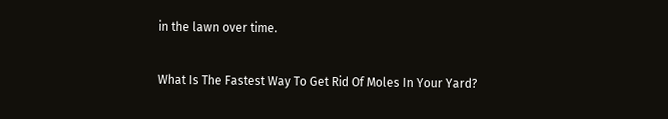in the lawn over time.

What Is The Fastest Way To Get Rid Of Moles In Your Yard?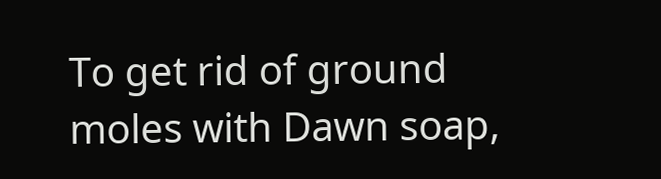To get rid of ground moles with Dawn soap,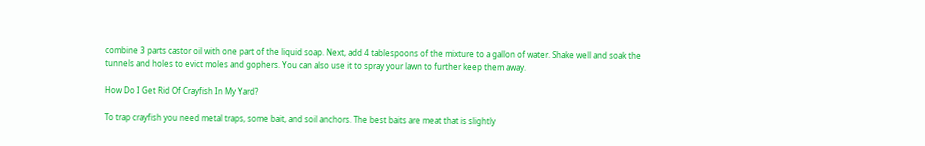combine 3 parts castor oil with one part of the liquid soap. Next, add 4 tablespoons of the mixture to a gallon of water. Shake well and soak the tunnels and holes to evict moles and gophers. You can also use it to spray your lawn to further keep them away.

How Do I Get Rid Of Crayfish In My Yard?

To trap crayfish you need metal traps, some bait, and soil anchors. The best baits are meat that is slightly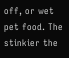off, or wet pet food. The stinkier the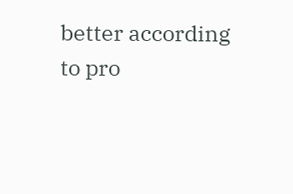better according to pro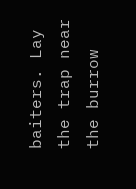baiters. Lay the trap near the burrow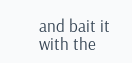and bait it with the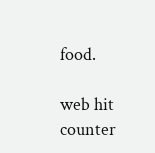food.

web hit counter